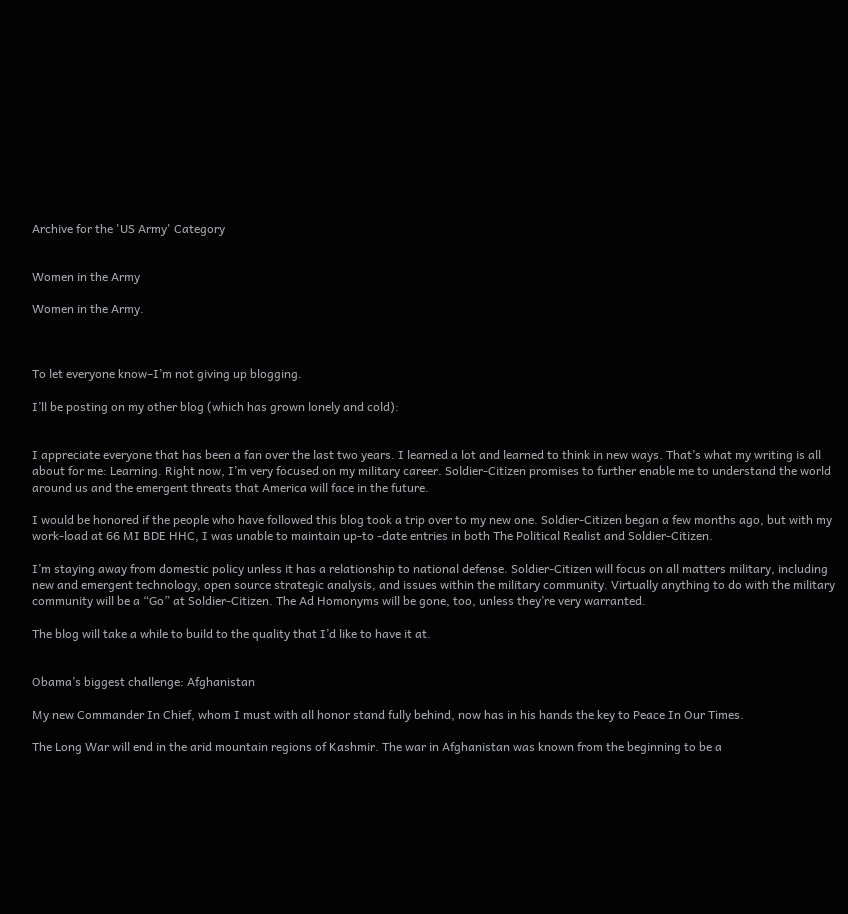Archive for the 'US Army' Category


Women in the Army

Women in the Army.



To let everyone know–I’m not giving up blogging.

I’ll be posting on my other blog (which has grown lonely and cold):


I appreciate everyone that has been a fan over the last two years. I learned a lot and learned to think in new ways. That’s what my writing is all about for me: Learning. Right now, I’m very focused on my military career. Soldier-Citizen promises to further enable me to understand the world around us and the emergent threats that America will face in the future.

I would be honored if the people who have followed this blog took a trip over to my new one. Soldier-Citizen began a few months ago, but with my work-load at 66 MI BDE HHC, I was unable to maintain up-to -date entries in both The Political Realist and Soldier-Citizen.

I’m staying away from domestic policy unless it has a relationship to national defense. Soldier-Citizen will focus on all matters military, including new and emergent technology, open source strategic analysis, and issues within the military community. Virtually anything to do with the military community will be a “Go” at Soldier-Citizen. The Ad Homonyms will be gone, too, unless they’re very warranted.

The blog will take a while to build to the quality that I’d like to have it at.


Obama’s biggest challenge: Afghanistan

My new Commander In Chief, whom I must with all honor stand fully behind, now has in his hands the key to Peace In Our Times.

The Long War will end in the arid mountain regions of Kashmir. The war in Afghanistan was known from the beginning to be a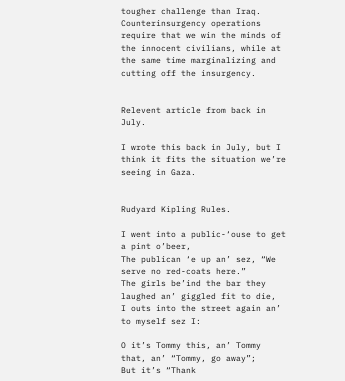tougher challenge than Iraq. Counterinsurgency operations require that we win the minds of the innocent civilians, while at the same time marginalizing and cutting off the insurgency.


Relevent article from back in July.

I wrote this back in July, but I think it fits the situation we’re seeing in Gaza.


Rudyard Kipling Rules.

I went into a public-‘ouse to get a pint o’beer,
The publican ‘e up an’ sez, “We serve no red-coats here.”
The girls be’ind the bar they laughed an’ giggled fit to die,
I outs into the street again an’ to myself sez I:

O it’s Tommy this, an’ Tommy that, an’ “Tommy, go away”;
But it’s “Thank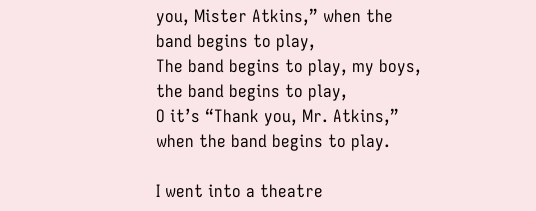you, Mister Atkins,” when the band begins to play,
The band begins to play, my boys, the band begins to play,
O it’s “Thank you, Mr. Atkins,” when the band begins to play.

I went into a theatre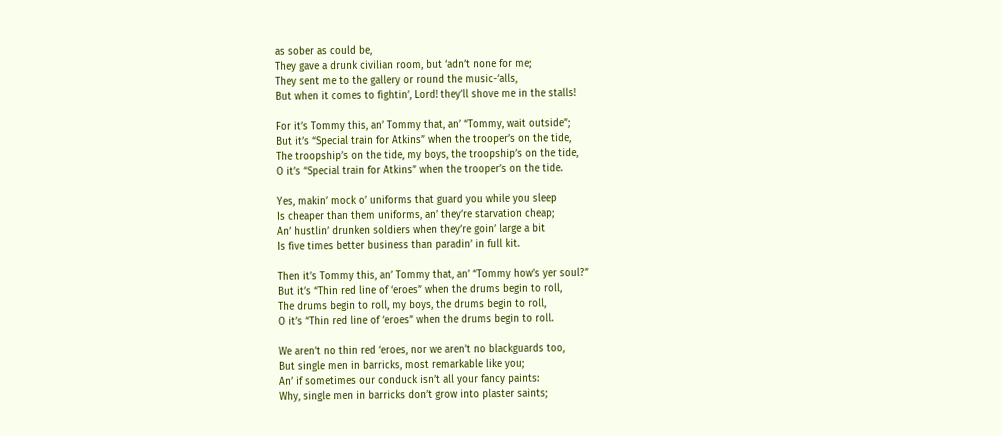as sober as could be,
They gave a drunk civilian room, but ‘adn’t none for me;
They sent me to the gallery or round the music-‘alls,
But when it comes to fightin’, Lord! they’ll shove me in the stalls!

For it’s Tommy this, an’ Tommy that, an’ “Tommy, wait outside”;
But it’s “Special train for Atkins” when the trooper’s on the tide,
The troopship’s on the tide, my boys, the troopship’s on the tide,
O it’s “Special train for Atkins” when the trooper’s on the tide.

Yes, makin’ mock o’ uniforms that guard you while you sleep
Is cheaper than them uniforms, an’ they’re starvation cheap;
An’ hustlin’ drunken soldiers when they’re goin’ large a bit
Is five times better business than paradin’ in full kit.

Then it’s Tommy this, an’ Tommy that, an’ “Tommy how’s yer soul?”
But it’s “Thin red line of ‘eroes” when the drums begin to roll,
The drums begin to roll, my boys, the drums begin to roll,
O it’s “Thin red line of ‘eroes” when the drums begin to roll.

We aren’t no thin red ‘eroes, nor we aren’t no blackguards too,
But single men in barricks, most remarkable like you;
An’ if sometimes our conduck isn’t all your fancy paints:
Why, single men in barricks don’t grow into plaster saints;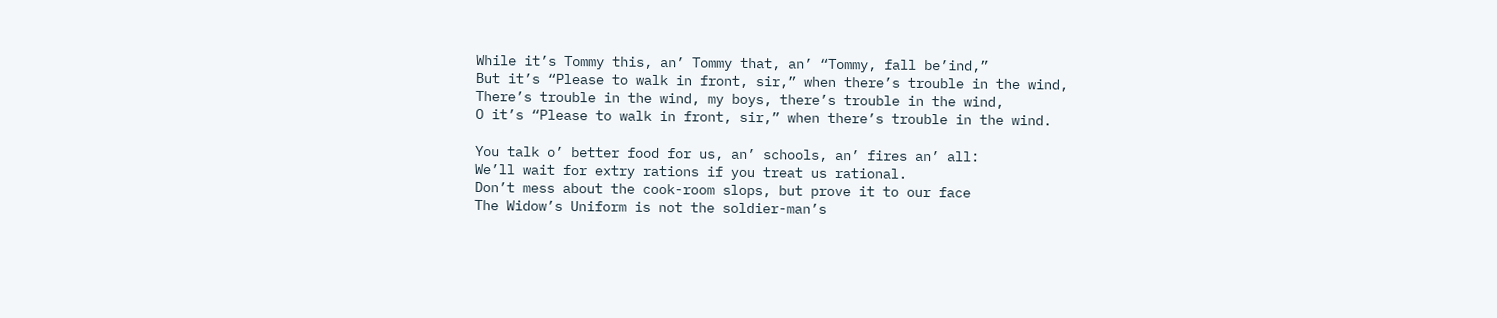While it’s Tommy this, an’ Tommy that, an’ “Tommy, fall be’ind,”
But it’s “Please to walk in front, sir,” when there’s trouble in the wind,
There’s trouble in the wind, my boys, there’s trouble in the wind,
O it’s “Please to walk in front, sir,” when there’s trouble in the wind.

You talk o’ better food for us, an’ schools, an’ fires an’ all:
We’ll wait for extry rations if you treat us rational.
Don’t mess about the cook-room slops, but prove it to our face
The Widow’s Uniform is not the soldier-man’s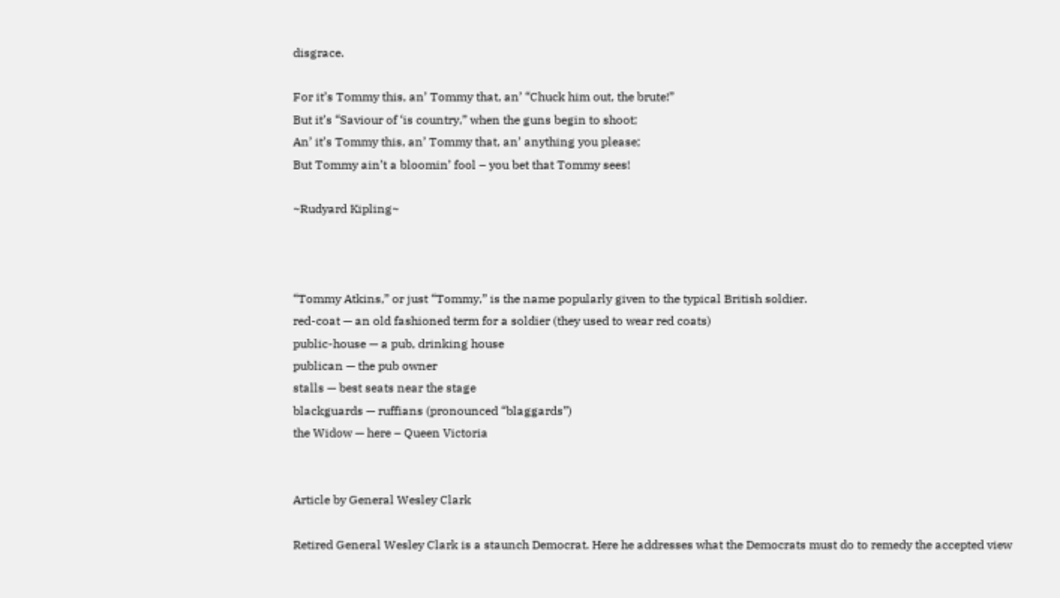disgrace.

For it’s Tommy this, an’ Tommy that, an’ “Chuck him out, the brute!”
But it’s “Saviour of ‘is country,” when the guns begin to shoot;
An’ it’s Tommy this, an’ Tommy that, an’ anything you please;
But Tommy ain’t a bloomin’ fool – you bet that Tommy sees!

~Rudyard Kipling~



“Tommy Atkins,” or just “Tommy,” is the name popularly given to the typical British soldier.
red-coat — an old fashioned term for a soldier (they used to wear red coats)
public-house — a pub, drinking house
publican — the pub owner
stalls — best seats near the stage
blackguards — ruffians (pronounced “blaggards”)
the Widow — here – Queen Victoria


Article by General Wesley Clark

Retired General Wesley Clark is a staunch Democrat. Here he addresses what the Democrats must do to remedy the accepted view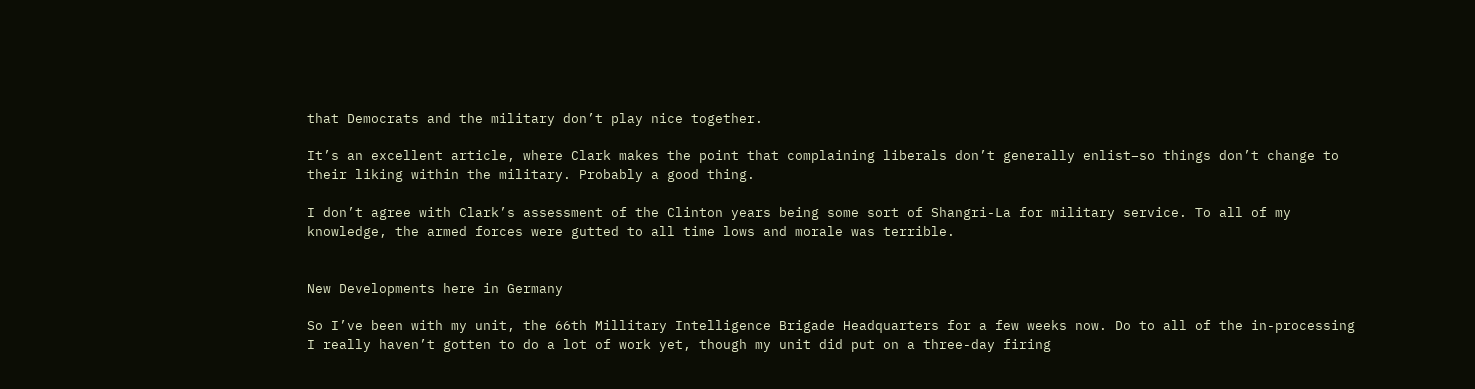that Democrats and the military don’t play nice together.

It’s an excellent article, where Clark makes the point that complaining liberals don’t generally enlist–so things don’t change to their liking within the military. Probably a good thing.

I don’t agree with Clark’s assessment of the Clinton years being some sort of Shangri-La for military service. To all of my knowledge, the armed forces were gutted to all time lows and morale was terrible.


New Developments here in Germany

So I’ve been with my unit, the 66th Millitary Intelligence Brigade Headquarters for a few weeks now. Do to all of the in-processing I really haven’t gotten to do a lot of work yet, though my unit did put on a three-day firing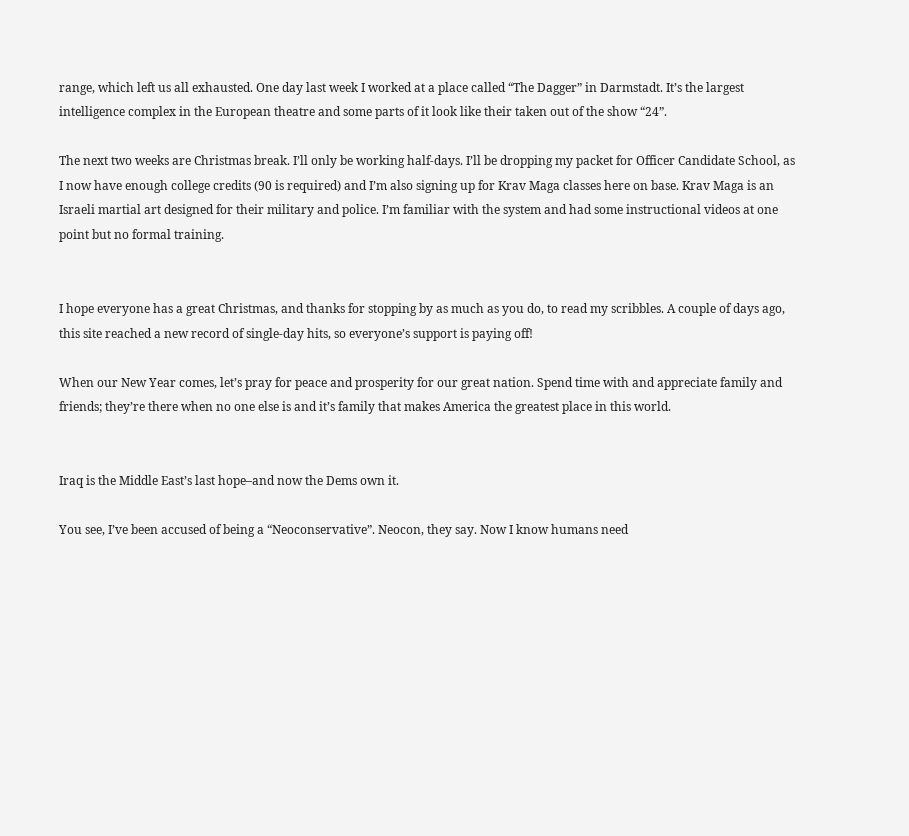range, which left us all exhausted. One day last week I worked at a place called “The Dagger” in Darmstadt. It’s the largest intelligence complex in the European theatre and some parts of it look like their taken out of the show “24”.

The next two weeks are Christmas break. I’ll only be working half-days. I’ll be dropping my packet for Officer Candidate School, as I now have enough college credits (90 is required) and I’m also signing up for Krav Maga classes here on base. Krav Maga is an Israeli martial art designed for their military and police. I’m familiar with the system and had some instructional videos at one point but no formal training.


I hope everyone has a great Christmas, and thanks for stopping by as much as you do, to read my scribbles. A couple of days ago, this site reached a new record of single-day hits, so everyone’s support is paying off!

When our New Year comes, let’s pray for peace and prosperity for our great nation. Spend time with and appreciate family and friends; they’re there when no one else is and it’s family that makes America the greatest place in this world.


Iraq is the Middle East’s last hope–and now the Dems own it.

You see, I’ve been accused of being a “Neoconservative”. Neocon, they say. Now I know humans need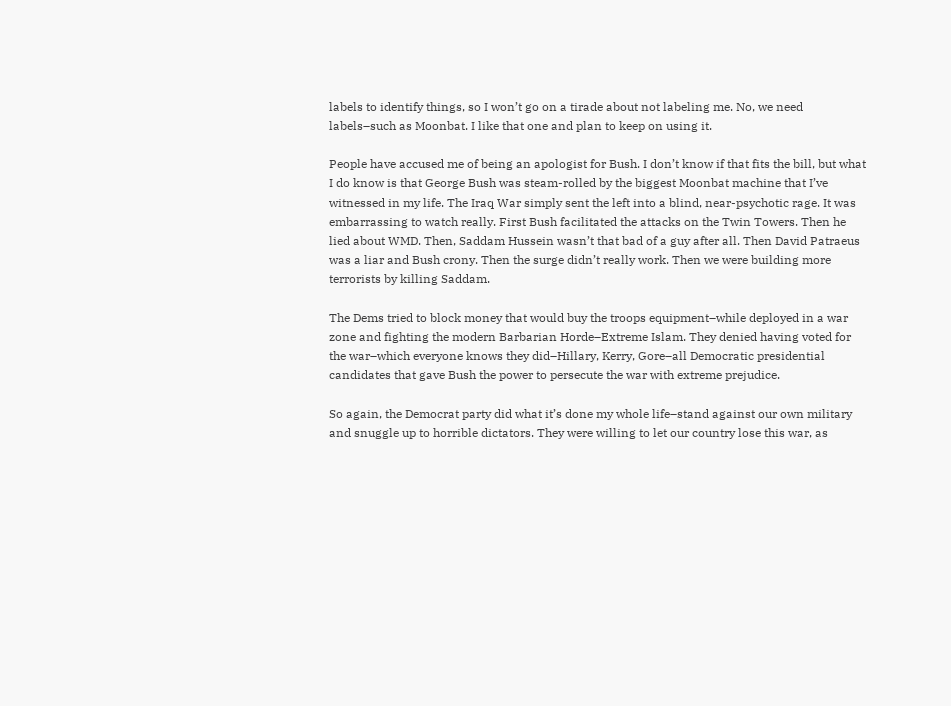labels to identify things, so I won’t go on a tirade about not labeling me. No, we need labels–such as Moonbat. I like that one and plan to keep on using it.

People have accused me of being an apologist for Bush. I don’t know if that fits the bill, but what I do know is that George Bush was steam-rolled by the biggest Moonbat machine that I’ve witnessed in my life. The Iraq War simply sent the left into a blind, near-psychotic rage. It was embarrassing to watch really. First Bush facilitated the attacks on the Twin Towers. Then he lied about WMD. Then, Saddam Hussein wasn’t that bad of a guy after all. Then David Patraeus was a liar and Bush crony. Then the surge didn’t really work. Then we were building more terrorists by killing Saddam.

The Dems tried to block money that would buy the troops equipment–while deployed in a war zone and fighting the modern Barbarian Horde–Extreme Islam. They denied having voted for the war–which everyone knows they did–Hillary, Kerry, Gore–all Democratic presidential candidates that gave Bush the power to persecute the war with extreme prejudice.

So again, the Democrat party did what it’s done my whole life–stand against our own military and snuggle up to horrible dictators. They were willing to let our country lose this war, as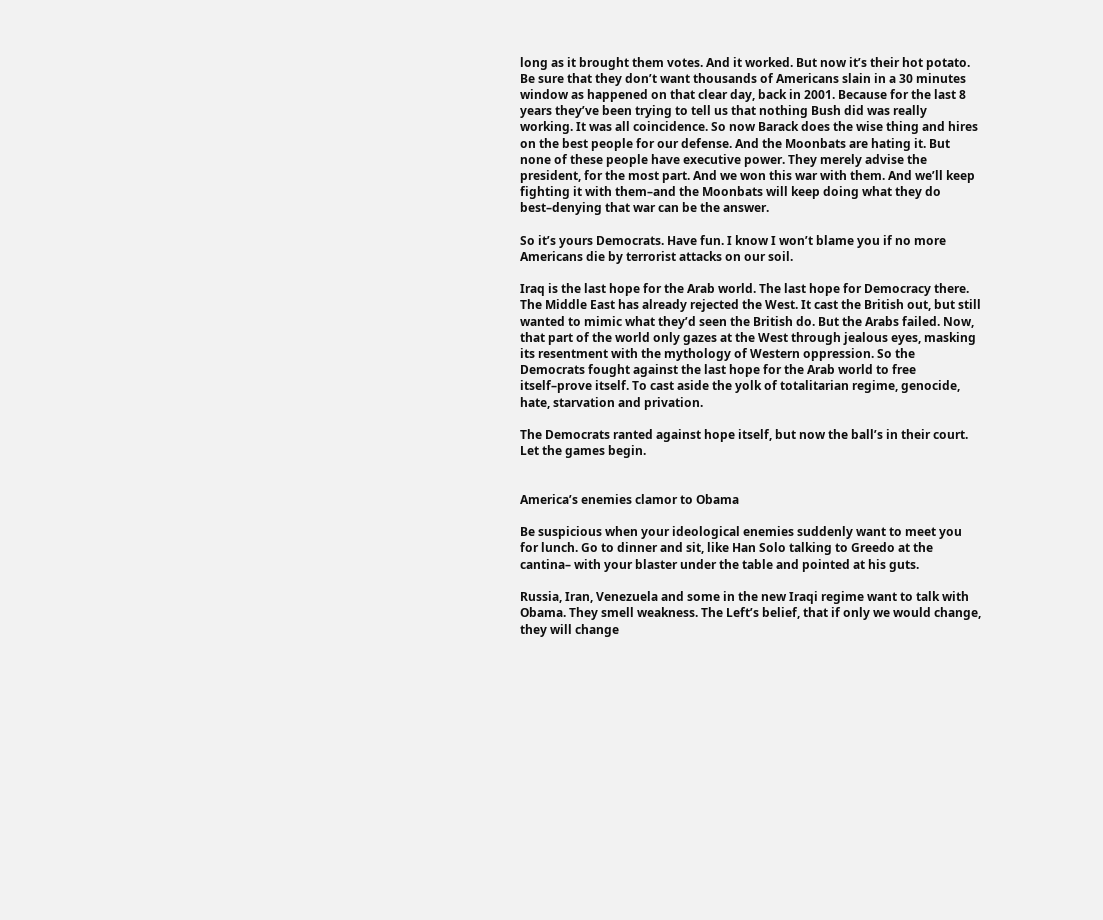long as it brought them votes. And it worked. But now it’s their hot potato. Be sure that they don’t want thousands of Americans slain in a 30 minutes window as happened on that clear day, back in 2001. Because for the last 8 years they’ve been trying to tell us that nothing Bush did was really working. It was all coincidence. So now Barack does the wise thing and hires on the best people for our defense. And the Moonbats are hating it. But none of these people have executive power. They merely advise the president, for the most part. And we won this war with them. And we’ll keep fighting it with them–and the Moonbats will keep doing what they do best–denying that war can be the answer.

So it’s yours Democrats. Have fun. I know I won’t blame you if no more Americans die by terrorist attacks on our soil.

Iraq is the last hope for the Arab world. The last hope for Democracy there.  The Middle East has already rejected the West. It cast the British out, but still wanted to mimic what they’d seen the British do. But the Arabs failed. Now, that part of the world only gazes at the West through jealous eyes, masking its resentment with the mythology of Western oppression. So the Democrats fought against the last hope for the Arab world to free itself–prove itself. To cast aside the yolk of totalitarian regime, genocide, hate, starvation and privation.

The Democrats ranted against hope itself, but now the ball’s in their court. Let the games begin.


America’s enemies clamor to Obama

Be suspicious when your ideological enemies suddenly want to meet you for lunch. Go to dinner and sit, like Han Solo talking to Greedo at the cantina– with your blaster under the table and pointed at his guts.

Russia, Iran, Venezuela and some in the new Iraqi regime want to talk with Obama. They smell weakness. The Left’s belief, that if only we would change, they will change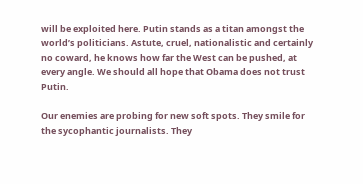will be exploited here. Putin stands as a titan amongst the world’s politicians. Astute, cruel, nationalistic and certainly no coward, he knows how far the West can be pushed, at every angle. We should all hope that Obama does not trust Putin.

Our enemies are probing for new soft spots. They smile for the sycophantic journalists. They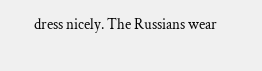dress nicely. The Russians wear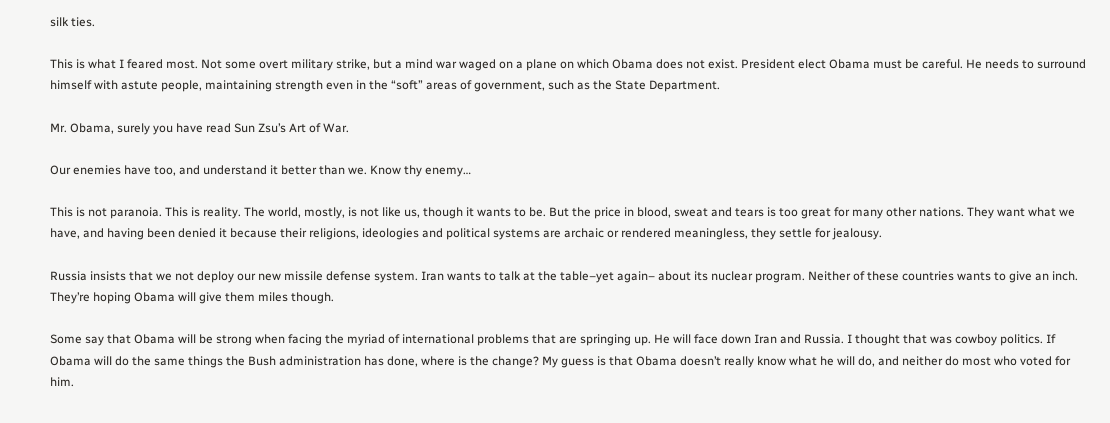silk ties.

This is what I feared most. Not some overt military strike, but a mind war waged on a plane on which Obama does not exist. President elect Obama must be careful. He needs to surround himself with astute people, maintaining strength even in the “soft” areas of government, such as the State Department.

Mr. Obama, surely you have read Sun Zsu’s Art of War.

Our enemies have too, and understand it better than we. Know thy enemy…

This is not paranoia. This is reality. The world, mostly, is not like us, though it wants to be. But the price in blood, sweat and tears is too great for many other nations. They want what we have, and having been denied it because their religions, ideologies and political systems are archaic or rendered meaningless, they settle for jealousy.

Russia insists that we not deploy our new missile defense system. Iran wants to talk at the table–yet again– about its nuclear program. Neither of these countries wants to give an inch. They’re hoping Obama will give them miles though.

Some say that Obama will be strong when facing the myriad of international problems that are springing up. He will face down Iran and Russia. I thought that was cowboy politics. If Obama will do the same things the Bush administration has done, where is the change? My guess is that Obama doesn’t really know what he will do, and neither do most who voted for him.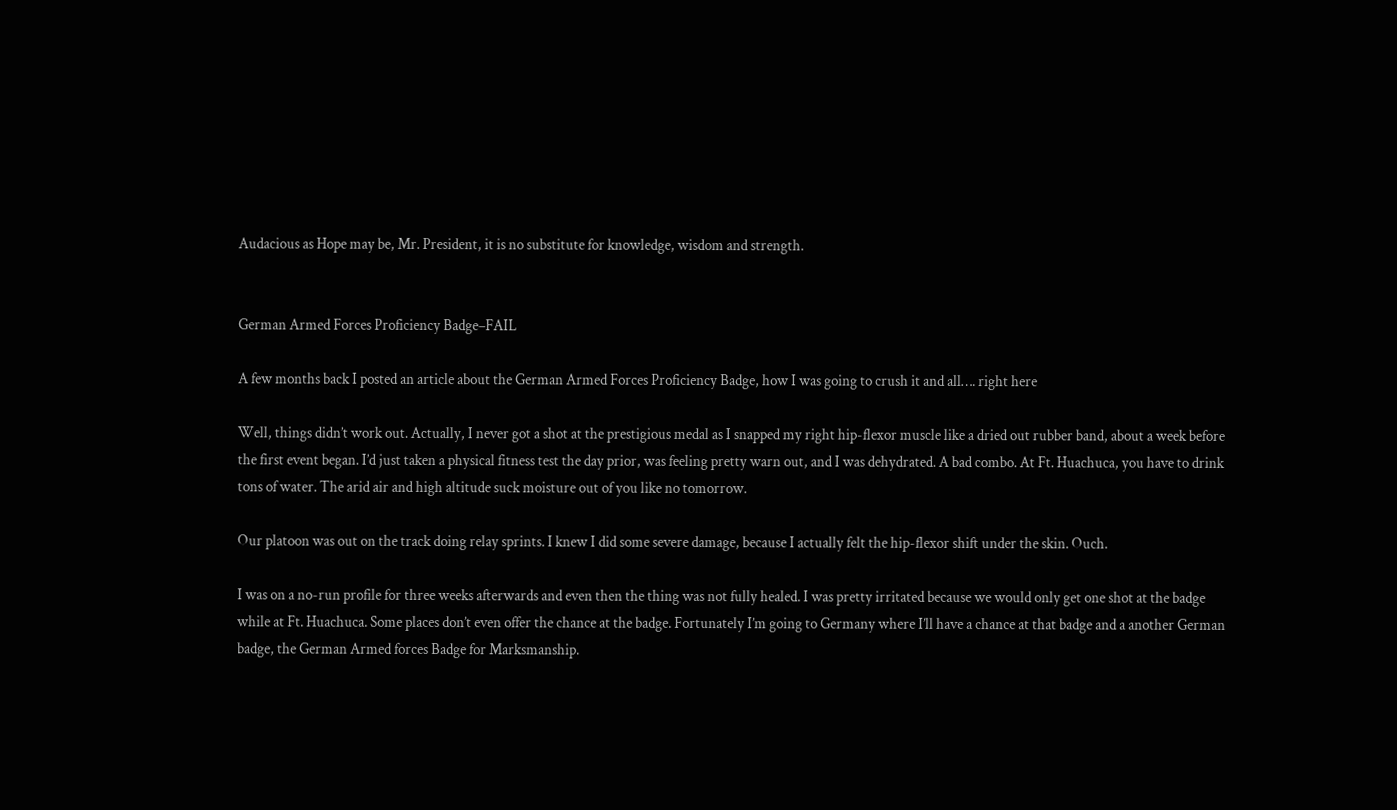Audacious as Hope may be, Mr. President, it is no substitute for knowledge, wisdom and strength.


German Armed Forces Proficiency Badge–FAIL

A few months back I posted an article about the German Armed Forces Proficiency Badge, how I was going to crush it and all…. right here

Well, things didn’t work out. Actually, I never got a shot at the prestigious medal as I snapped my right hip-flexor muscle like a dried out rubber band, about a week before the first event began. I’d just taken a physical fitness test the day prior, was feeling pretty warn out, and I was dehydrated. A bad combo. At Ft. Huachuca, you have to drink tons of water. The arid air and high altitude suck moisture out of you like no tomorrow.

Our platoon was out on the track doing relay sprints. I knew I did some severe damage, because I actually felt the hip-flexor shift under the skin. Ouch.

I was on a no-run profile for three weeks afterwards and even then the thing was not fully healed. I was pretty irritated because we would only get one shot at the badge while at Ft. Huachuca. Some places don’t even offer the chance at the badge. Fortunately I’m going to Germany where I’ll have a chance at that badge and a another German badge, the German Armed forces Badge for Marksmanship.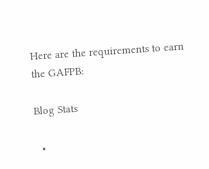Here are the requirements to earn the GAFPB:

Blog Stats

  •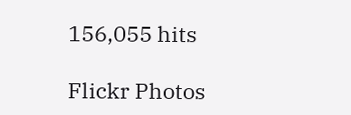156,055 hits

Flickr Photos